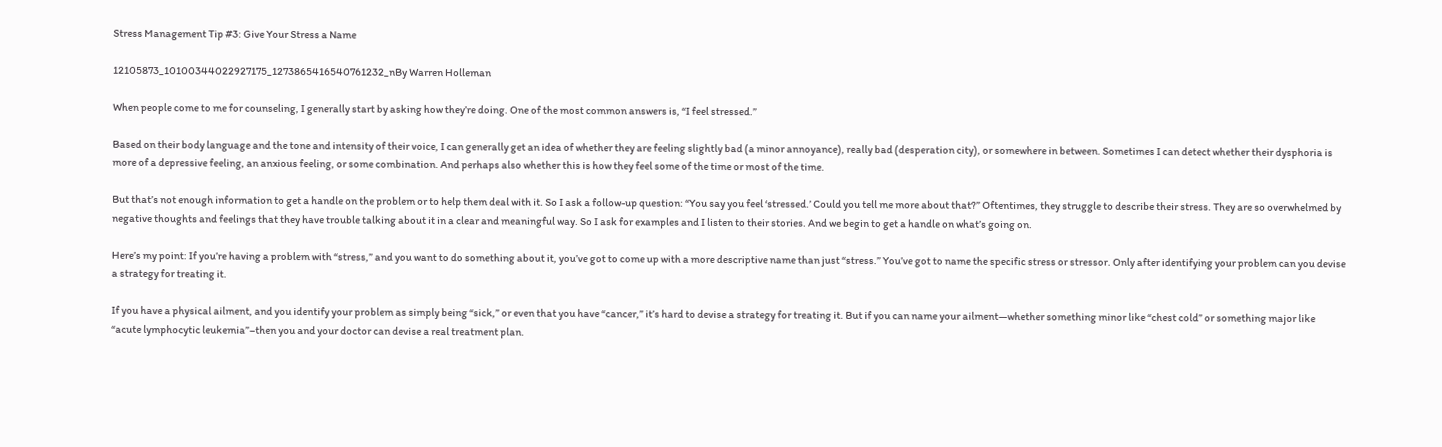Stress Management Tip #3: Give Your Stress a Name

12105873_10100344022927175_1273865416540761232_nBy Warren Holleman

When people come to me for counseling, I generally start by asking how they’re doing. One of the most common answers is, “I feel stressed.”

Based on their body language and the tone and intensity of their voice, I can generally get an idea of whether they are feeling slightly bad (a minor annoyance), really bad (desperation city), or somewhere in between. Sometimes I can detect whether their dysphoria is more of a depressive feeling, an anxious feeling, or some combination. And perhaps also whether this is how they feel some of the time or most of the time.

But that’s not enough information to get a handle on the problem or to help them deal with it. So I ask a follow-up question: “You say you feel ‘stressed.’ Could you tell me more about that?” Oftentimes, they struggle to describe their stress. They are so overwhelmed by negative thoughts and feelings that they have trouble talking about it in a clear and meaningful way. So I ask for examples and I listen to their stories. And we begin to get a handle on what’s going on.

Here’s my point: If you’re having a problem with “stress,” and you want to do something about it, you’ve got to come up with a more descriptive name than just “stress.” You’ve got to name the specific stress or stressor. Only after identifying your problem can you devise a strategy for treating it.

If you have a physical ailment, and you identify your problem as simply being “sick,” or even that you have “cancer,” it’s hard to devise a strategy for treating it. But if you can name your ailment—whether something minor like “chest cold” or something major like “acute lymphocytic leukemia”–then you and your doctor can devise a real treatment plan.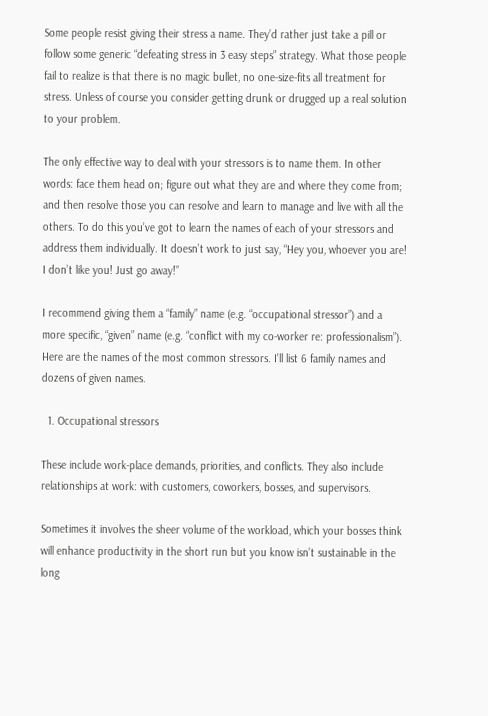Some people resist giving their stress a name. They’d rather just take a pill or follow some generic “defeating stress in 3 easy steps” strategy. What those people fail to realize is that there is no magic bullet, no one-size-fits all treatment for stress. Unless of course you consider getting drunk or drugged up a real solution to your problem.

The only effective way to deal with your stressors is to name them. In other words: face them head on; figure out what they are and where they come from; and then resolve those you can resolve and learn to manage and live with all the others. To do this you’ve got to learn the names of each of your stressors and address them individually. It doesn’t work to just say, “Hey you, whoever you are! I don’t like you! Just go away!”

I recommend giving them a “family” name (e.g. “occupational stressor”) and a more specific, “given” name (e.g. “conflict with my co-worker re: professionalism”). Here are the names of the most common stressors. I’ll list 6 family names and dozens of given names.

  1. Occupational stressors

These include work-place demands, priorities, and conflicts. They also include relationships at work: with customers, coworkers, bosses, and supervisors.

Sometimes it involves the sheer volume of the workload, which your bosses think will enhance productivity in the short run but you know isn’t sustainable in the long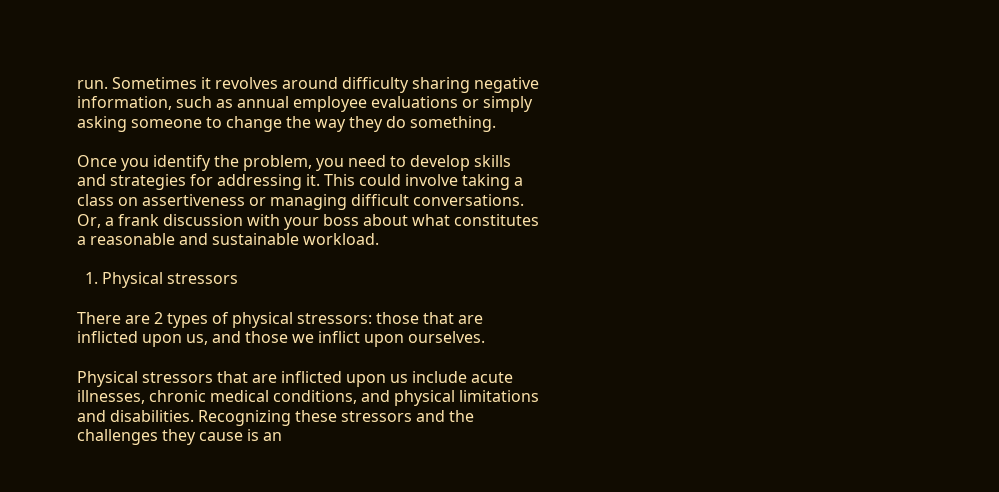run. Sometimes it revolves around difficulty sharing negative information, such as annual employee evaluations or simply asking someone to change the way they do something.

Once you identify the problem, you need to develop skills and strategies for addressing it. This could involve taking a class on assertiveness or managing difficult conversations. Or, a frank discussion with your boss about what constitutes a reasonable and sustainable workload.

  1. Physical stressors

There are 2 types of physical stressors: those that are inflicted upon us, and those we inflict upon ourselves.

Physical stressors that are inflicted upon us include acute illnesses, chronic medical conditions, and physical limitations and disabilities. Recognizing these stressors and the challenges they cause is an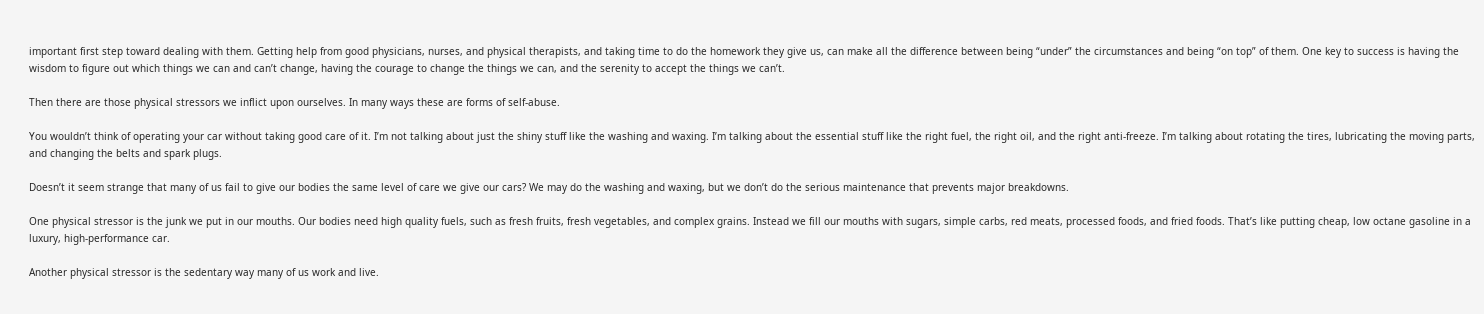important first step toward dealing with them. Getting help from good physicians, nurses, and physical therapists, and taking time to do the homework they give us, can make all the difference between being “under” the circumstances and being “on top” of them. One key to success is having the wisdom to figure out which things we can and can’t change, having the courage to change the things we can, and the serenity to accept the things we can’t.

Then there are those physical stressors we inflict upon ourselves. In many ways these are forms of self-abuse.

You wouldn’t think of operating your car without taking good care of it. I’m not talking about just the shiny stuff like the washing and waxing. I’m talking about the essential stuff like the right fuel, the right oil, and the right anti-freeze. I’m talking about rotating the tires, lubricating the moving parts, and changing the belts and spark plugs.

Doesn’t it seem strange that many of us fail to give our bodies the same level of care we give our cars? We may do the washing and waxing, but we don’t do the serious maintenance that prevents major breakdowns.

One physical stressor is the junk we put in our mouths. Our bodies need high quality fuels, such as fresh fruits, fresh vegetables, and complex grains. Instead we fill our mouths with sugars, simple carbs, red meats, processed foods, and fried foods. That’s like putting cheap, low octane gasoline in a luxury, high-performance car.

Another physical stressor is the sedentary way many of us work and live.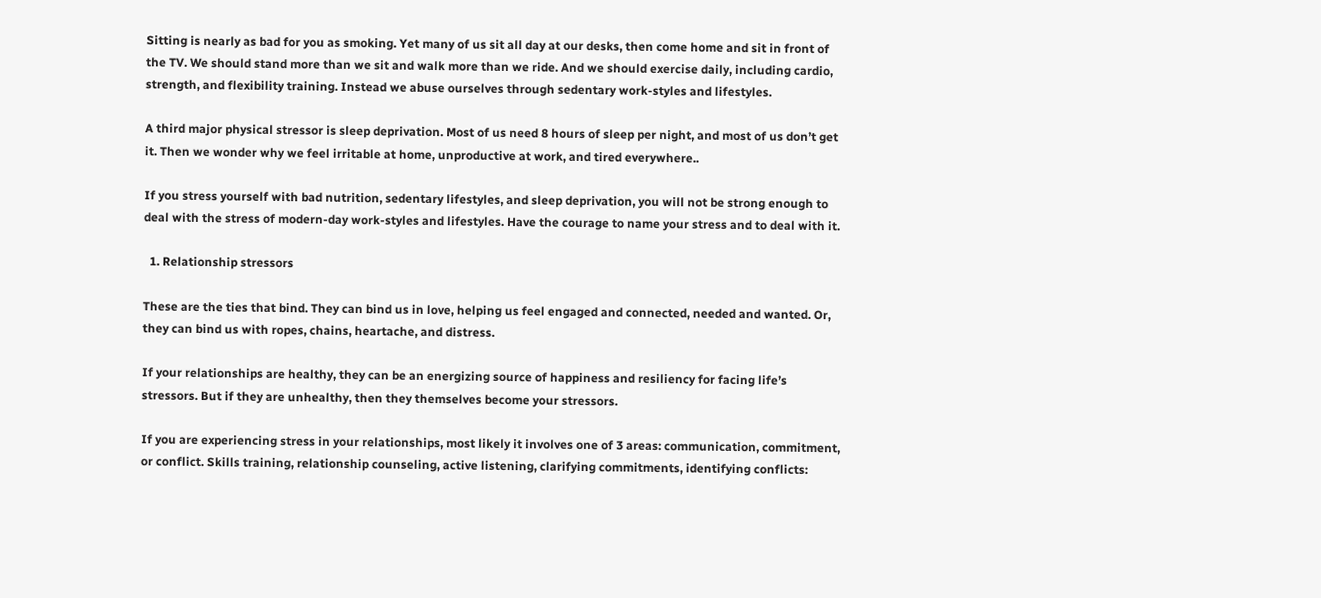Sitting is nearly as bad for you as smoking. Yet many of us sit all day at our desks, then come home and sit in front of the TV. We should stand more than we sit and walk more than we ride. And we should exercise daily, including cardio, strength, and flexibility training. Instead we abuse ourselves through sedentary work-styles and lifestyles.

A third major physical stressor is sleep deprivation. Most of us need 8 hours of sleep per night, and most of us don’t get it. Then we wonder why we feel irritable at home, unproductive at work, and tired everywhere..

If you stress yourself with bad nutrition, sedentary lifestyles, and sleep deprivation, you will not be strong enough to deal with the stress of modern-day work-styles and lifestyles. Have the courage to name your stress and to deal with it.

  1. Relationship stressors

These are the ties that bind. They can bind us in love, helping us feel engaged and connected, needed and wanted. Or, they can bind us with ropes, chains, heartache, and distress.

If your relationships are healthy, they can be an energizing source of happiness and resiliency for facing life’s stressors. But if they are unhealthy, then they themselves become your stressors.

If you are experiencing stress in your relationships, most likely it involves one of 3 areas: communication, commitment, or conflict. Skills training, relationship counseling, active listening, clarifying commitments, identifying conflicts: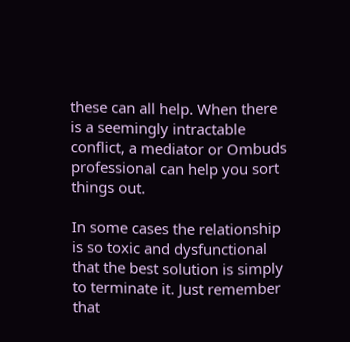these can all help. When there is a seemingly intractable conflict, a mediator or Ombuds professional can help you sort things out.

In some cases the relationship is so toxic and dysfunctional that the best solution is simply to terminate it. Just remember that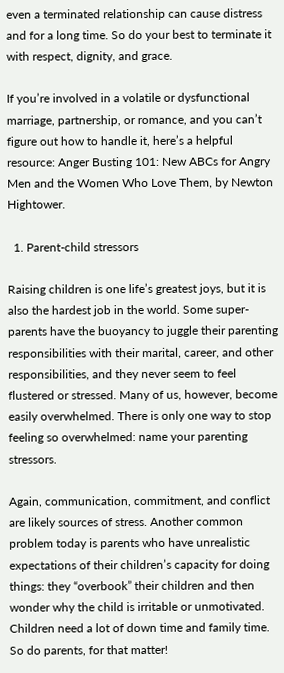even a terminated relationship can cause distress and for a long time. So do your best to terminate it with respect, dignity, and grace.

If you’re involved in a volatile or dysfunctional marriage, partnership, or romance, and you can’t figure out how to handle it, here’s a helpful resource: Anger Busting 101: New ABCs for Angry Men and the Women Who Love Them, by Newton Hightower.

  1. Parent-child stressors

Raising children is one life’s greatest joys, but it is also the hardest job in the world. Some super-parents have the buoyancy to juggle their parenting responsibilities with their marital, career, and other responsibilities, and they never seem to feel flustered or stressed. Many of us, however, become easily overwhelmed. There is only one way to stop feeling so overwhelmed: name your parenting stressors.

Again, communication, commitment, and conflict are likely sources of stress. Another common problem today is parents who have unrealistic expectations of their children’s capacity for doing things: they “overbook” their children and then wonder why the child is irritable or unmotivated. Children need a lot of down time and family time. So do parents, for that matter!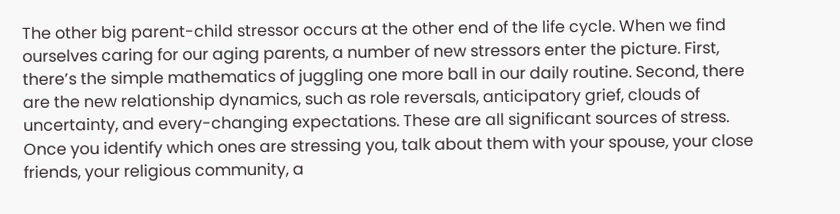The other big parent-child stressor occurs at the other end of the life cycle. When we find ourselves caring for our aging parents, a number of new stressors enter the picture. First, there’s the simple mathematics of juggling one more ball in our daily routine. Second, there are the new relationship dynamics, such as role reversals, anticipatory grief, clouds of uncertainty, and every-changing expectations. These are all significant sources of stress. Once you identify which ones are stressing you, talk about them with your spouse, your close friends, your religious community, a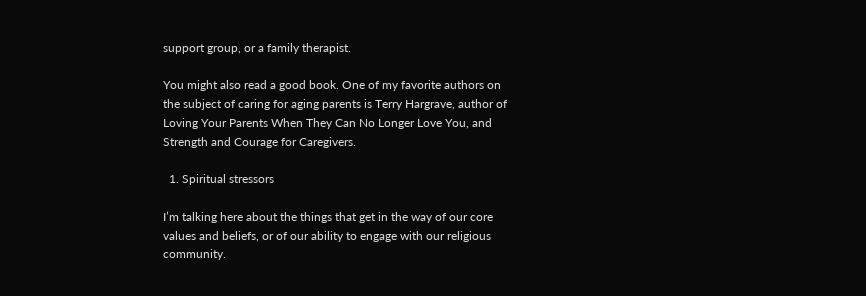support group, or a family therapist.

You might also read a good book. One of my favorite authors on the subject of caring for aging parents is Terry Hargrave, author of Loving Your Parents When They Can No Longer Love You, and Strength and Courage for Caregivers.

  1. Spiritual stressors

I’m talking here about the things that get in the way of our core values and beliefs, or of our ability to engage with our religious community.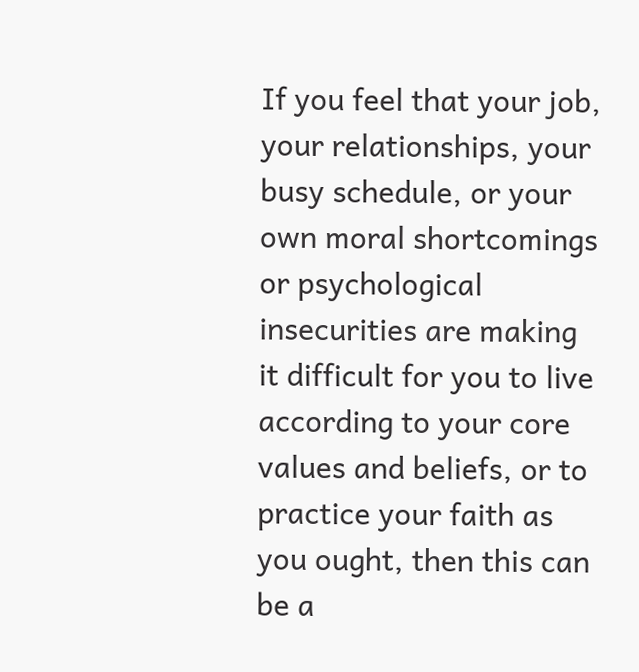If you feel that your job, your relationships, your busy schedule, or your own moral shortcomings or psychological insecurities are making it difficult for you to live according to your core values and beliefs, or to practice your faith as you ought, then this can be a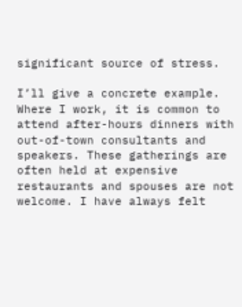significant source of stress.

I’ll give a concrete example. Where I work, it is common to attend after-hours dinners with out-of-town consultants and speakers. These gatherings are often held at expensive restaurants and spouses are not welcome. I have always felt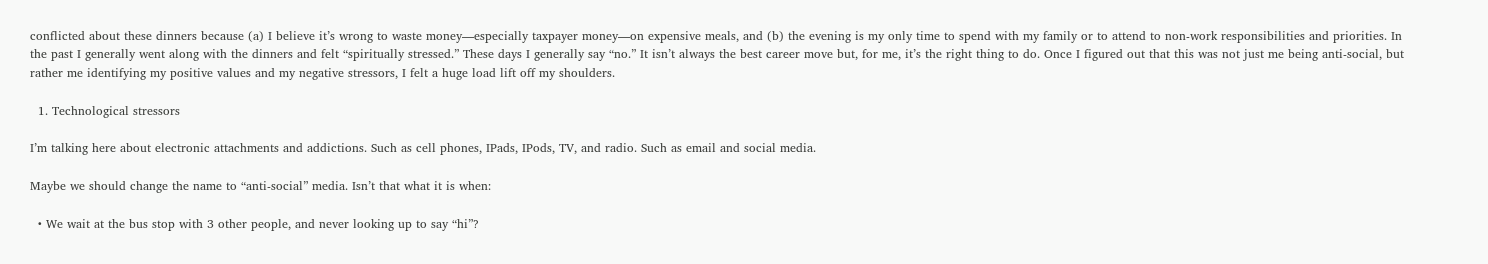conflicted about these dinners because (a) I believe it’s wrong to waste money—especially taxpayer money—on expensive meals, and (b) the evening is my only time to spend with my family or to attend to non-work responsibilities and priorities. In the past I generally went along with the dinners and felt “spiritually stressed.” These days I generally say “no.” It isn’t always the best career move but, for me, it’s the right thing to do. Once I figured out that this was not just me being anti-social, but rather me identifying my positive values and my negative stressors, I felt a huge load lift off my shoulders.

  1. Technological stressors

I’m talking here about electronic attachments and addictions. Such as cell phones, IPads, IPods, TV, and radio. Such as email and social media.

Maybe we should change the name to “anti-social” media. Isn’t that what it is when:

  • We wait at the bus stop with 3 other people, and never looking up to say “hi”?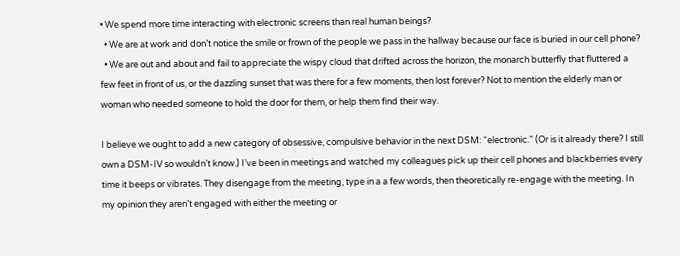• We spend more time interacting with electronic screens than real human beings?
  • We are at work and don’t notice the smile or frown of the people we pass in the hallway because our face is buried in our cell phone?
  • We are out and about and fail to appreciate the wispy cloud that drifted across the horizon, the monarch butterfly that fluttered a few feet in front of us, or the dazzling sunset that was there for a few moments, then lost forever? Not to mention the elderly man or woman who needed someone to hold the door for them, or help them find their way.

I believe we ought to add a new category of obsessive, compulsive behavior in the next DSM: “electronic.” (Or is it already there? I still own a DSM-IV so wouldn’t know.) I’ve been in meetings and watched my colleagues pick up their cell phones and blackberries every time it beeps or vibrates. They disengage from the meeting, type in a a few words, then theoretically re-engage with the meeting. In my opinion they aren’t engaged with either the meeting or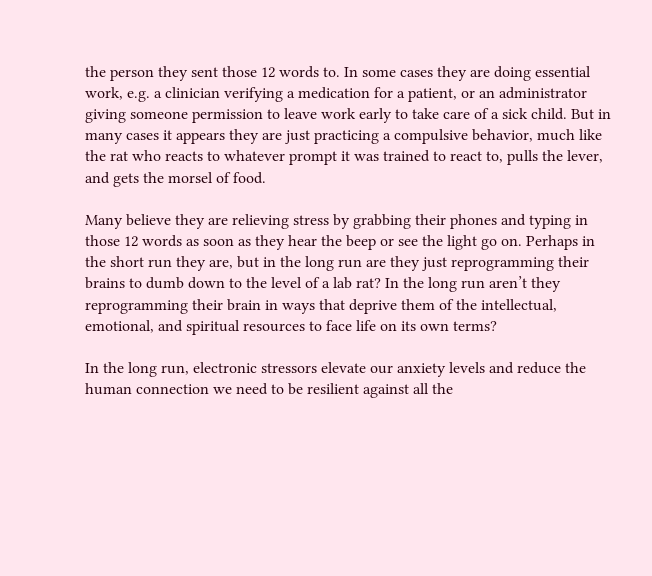the person they sent those 12 words to. In some cases they are doing essential work, e.g. a clinician verifying a medication for a patient, or an administrator giving someone permission to leave work early to take care of a sick child. But in many cases it appears they are just practicing a compulsive behavior, much like the rat who reacts to whatever prompt it was trained to react to, pulls the lever, and gets the morsel of food.

Many believe they are relieving stress by grabbing their phones and typing in those 12 words as soon as they hear the beep or see the light go on. Perhaps in the short run they are, but in the long run are they just reprogramming their brains to dumb down to the level of a lab rat? In the long run aren’t they reprogramming their brain in ways that deprive them of the intellectual, emotional, and spiritual resources to face life on its own terms?

In the long run, electronic stressors elevate our anxiety levels and reduce the human connection we need to be resilient against all the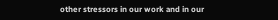other stressors in our work and in our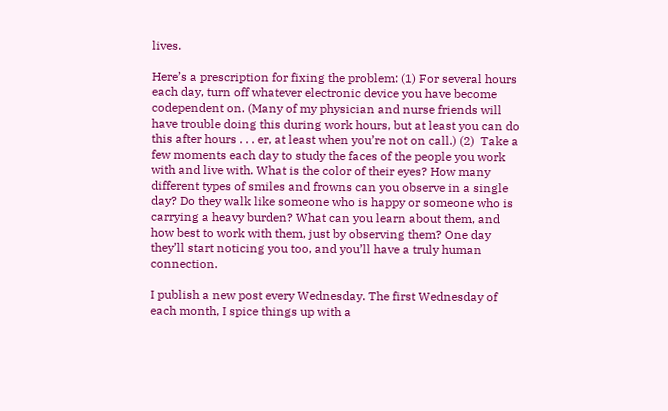lives.

Here’s a prescription for fixing the problem: (1) For several hours each day, turn off whatever electronic device you have become codependent on. (Many of my physician and nurse friends will have trouble doing this during work hours, but at least you can do this after hours . . . er, at least when you’re not on call.) (2)  Take a few moments each day to study the faces of the people you work with and live with. What is the color of their eyes? How many different types of smiles and frowns can you observe in a single day? Do they walk like someone who is happy or someone who is carrying a heavy burden? What can you learn about them, and how best to work with them, just by observing them? One day they’ll start noticing you too, and you’ll have a truly human connection.

I publish a new post every Wednesday. The first Wednesday of each month, I spice things up with a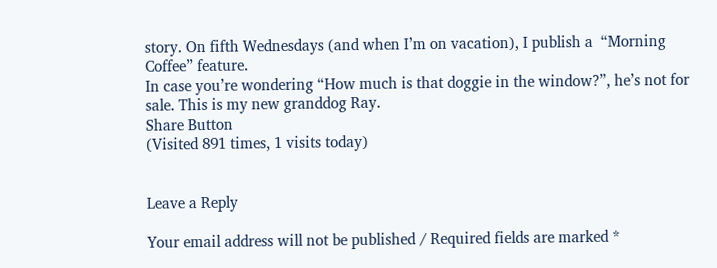story. On fifth Wednesdays (and when I’m on vacation), I publish a  “Morning Coffee” feature.
In case you’re wondering “How much is that doggie in the window?”, he’s not for sale. This is my new granddog Ray.
Share Button
(Visited 891 times, 1 visits today)


Leave a Reply

Your email address will not be published / Required fields are marked *